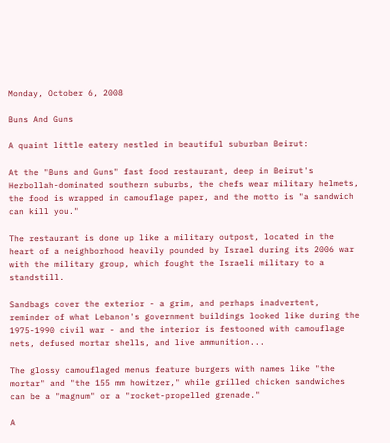Monday, October 6, 2008

Buns And Guns

A quaint little eatery nestled in beautiful suburban Beirut:

At the "Buns and Guns" fast food restaurant, deep in Beirut's Hezbollah-dominated southern suburbs, the chefs wear military helmets, the food is wrapped in camouflage paper, and the motto is "a sandwich can kill you."

The restaurant is done up like a military outpost, located in the heart of a neighborhood heavily pounded by Israel during its 2006 war with the military group, which fought the Israeli military to a standstill.

Sandbags cover the exterior - a grim, and perhaps inadvertent, reminder of what Lebanon's government buildings looked like during the 1975-1990 civil war - and the interior is festooned with camouflage nets, defused mortar shells, and live ammunition...

The glossy camouflaged menus feature burgers with names like "the mortar" and "the 155 mm howitzer," while grilled chicken sandwiches can be a "magnum" or a "rocket-propelled grenade."

A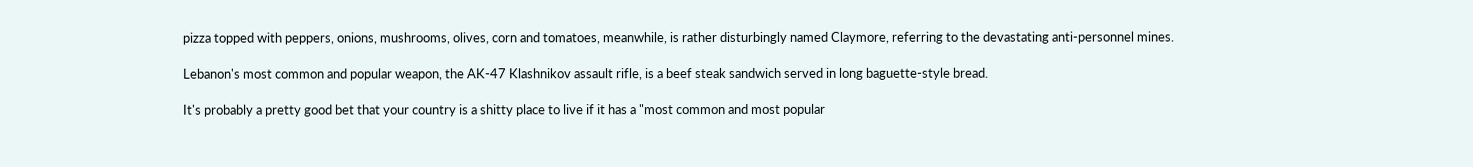pizza topped with peppers, onions, mushrooms, olives, corn and tomatoes, meanwhile, is rather disturbingly named Claymore, referring to the devastating anti-personnel mines.

Lebanon's most common and popular weapon, the AK-47 Klashnikov assault rifle, is a beef steak sandwich served in long baguette-style bread.

It's probably a pretty good bet that your country is a shitty place to live if it has a "most common and most popular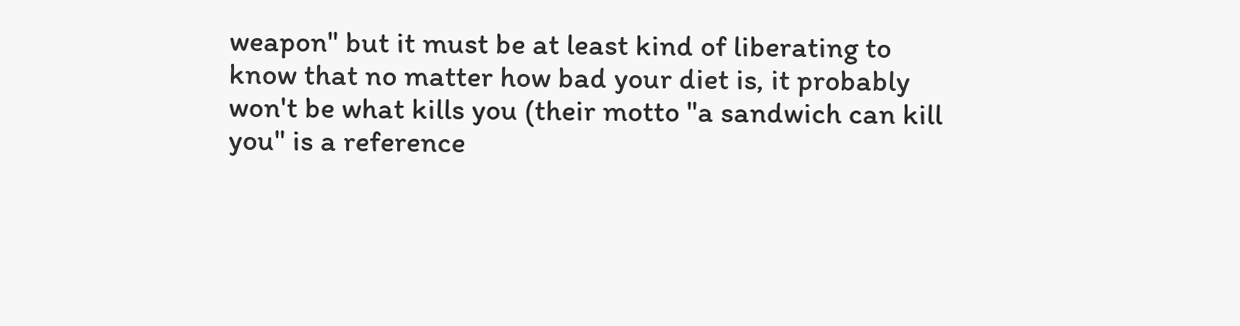weapon" but it must be at least kind of liberating to know that no matter how bad your diet is, it probably won't be what kills you (their motto "a sandwich can kill you" is a reference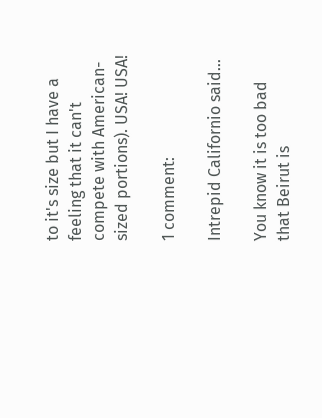to it's size but I have a feeling that it can't compete with American-sized portions). USA! USA!

1 comment:

Intrepid Californio said...

You know it is too bad that Beirut is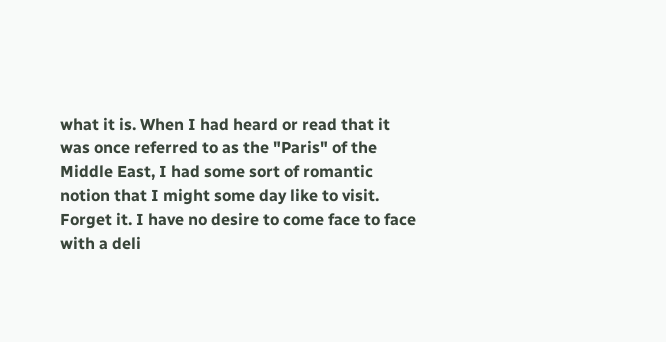what it is. When I had heard or read that it was once referred to as the "Paris" of the Middle East, I had some sort of romantic notion that I might some day like to visit. Forget it. I have no desire to come face to face with a deli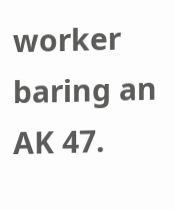worker baring an AK 47.